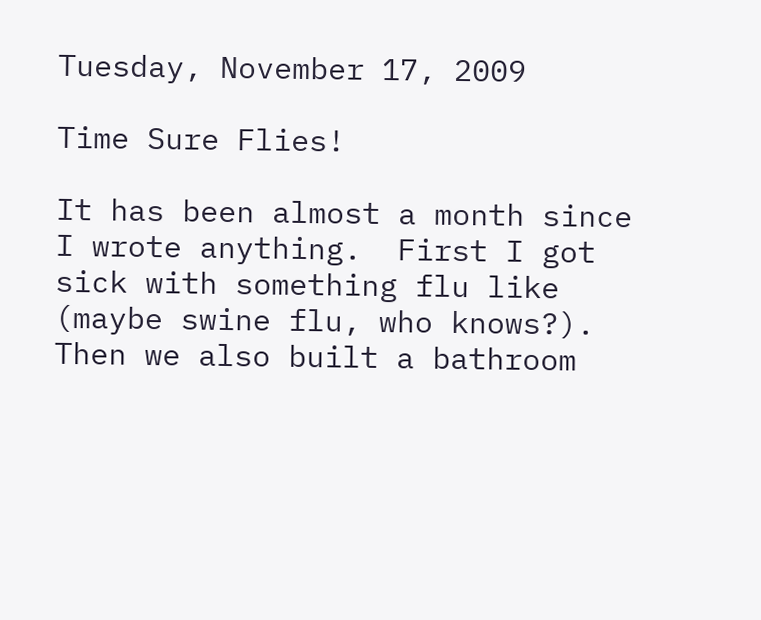Tuesday, November 17, 2009

Time Sure Flies!

It has been almost a month since I wrote anything.  First I got sick with something flu like (maybe swine flu, who knows?).  Then we also built a bathroom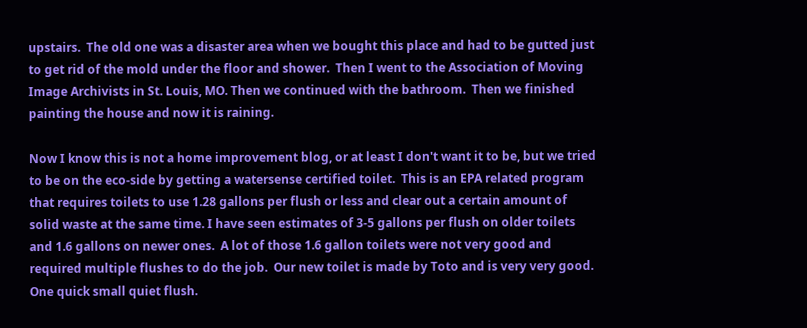upstairs.  The old one was a disaster area when we bought this place and had to be gutted just to get rid of the mold under the floor and shower.  Then I went to the Association of Moving Image Archivists in St. Louis, MO. Then we continued with the bathroom.  Then we finished painting the house and now it is raining.

Now I know this is not a home improvement blog, or at least I don't want it to be, but we tried to be on the eco-side by getting a watersense certified toilet.  This is an EPA related program that requires toilets to use 1.28 gallons per flush or less and clear out a certain amount of solid waste at the same time. I have seen estimates of 3-5 gallons per flush on older toilets and 1.6 gallons on newer ones.  A lot of those 1.6 gallon toilets were not very good and required multiple flushes to do the job.  Our new toilet is made by Toto and is very very good. One quick small quiet flush.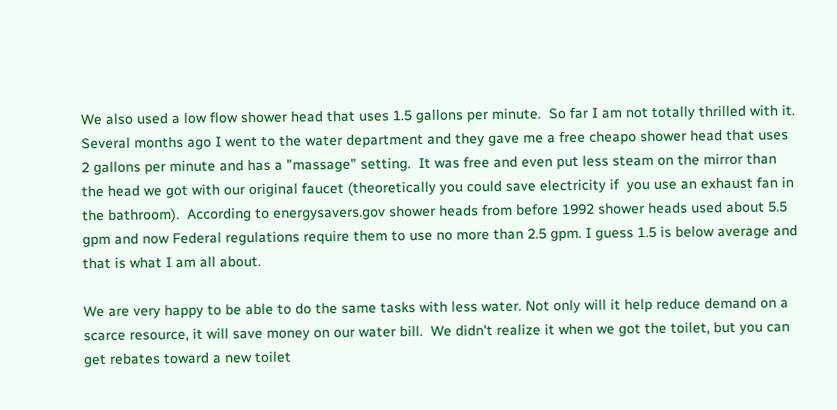We also used a low flow shower head that uses 1.5 gallons per minute.  So far I am not totally thrilled with it.  Several months ago I went to the water department and they gave me a free cheapo shower head that uses 2 gallons per minute and has a "massage" setting.  It was free and even put less steam on the mirror than the head we got with our original faucet (theoretically you could save electricity if  you use an exhaust fan in the bathroom).  According to energysavers.gov shower heads from before 1992 shower heads used about 5.5 gpm and now Federal regulations require them to use no more than 2.5 gpm. I guess 1.5 is below average and that is what I am all about.

We are very happy to be able to do the same tasks with less water. Not only will it help reduce demand on a scarce resource, it will save money on our water bill.  We didn't realize it when we got the toilet, but you can get rebates toward a new toilet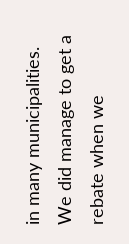in many municipalities. We did manage to get a rebate when we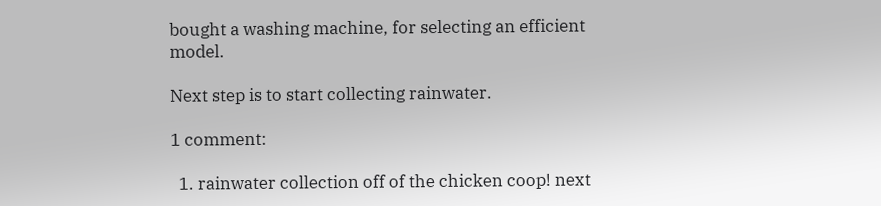bought a washing machine, for selecting an efficient model.

Next step is to start collecting rainwater.

1 comment:

  1. rainwater collection off of the chicken coop! next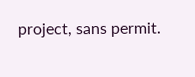project, sans permit.